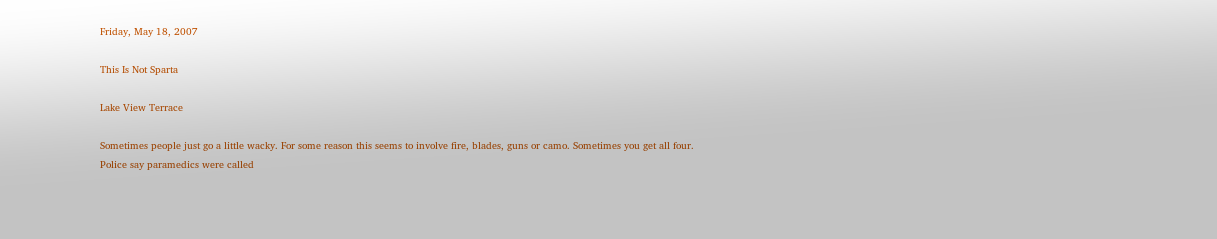Friday, May 18, 2007

This Is Not Sparta

Lake View Terrace

Sometimes people just go a little wacky. For some reason this seems to involve fire, blades, guns or camo. Sometimes you get all four.
Police say paramedics were called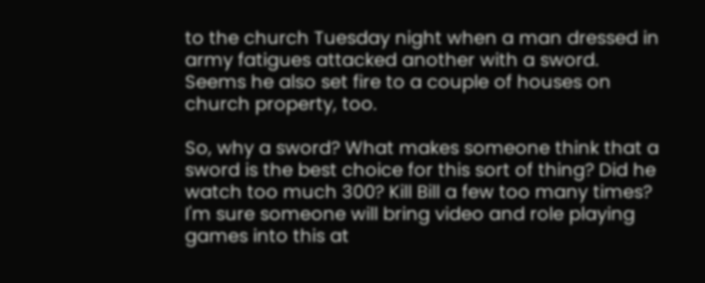to the church Tuesday night when a man dressed in army fatigues attacked another with a sword.
Seems he also set fire to a couple of houses on church property, too.

So, why a sword? What makes someone think that a sword is the best choice for this sort of thing? Did he watch too much 300? Kill Bill a few too many times? I'm sure someone will bring video and role playing games into this at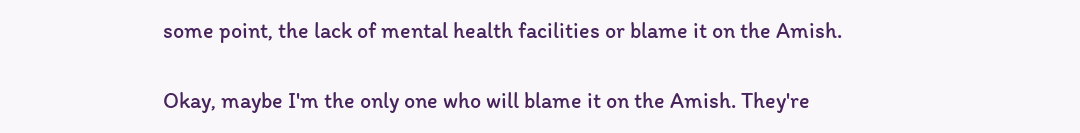some point, the lack of mental health facilities or blame it on the Amish.

Okay, maybe I'm the only one who will blame it on the Amish. They're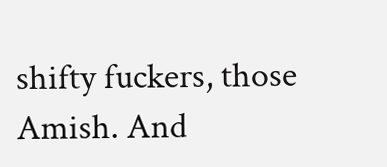shifty fuckers, those Amish. And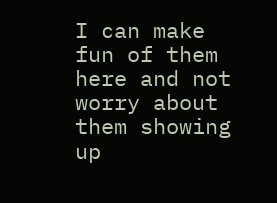I can make fun of them here and not worry about them showing up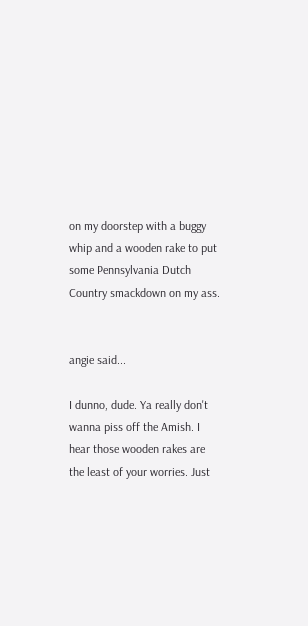on my doorstep with a buggy whip and a wooden rake to put some Pennsylvania Dutch Country smackdown on my ass.


angie said...

I dunno, dude. Ya really don't wanna piss off the Amish. I hear those wooden rakes are the least of your worries. Just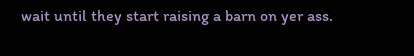wait until they start raising a barn on yer ass.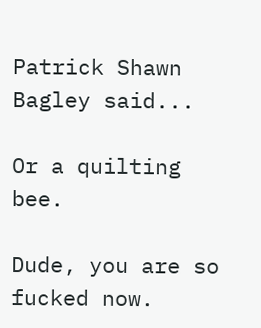Patrick Shawn Bagley said...

Or a quilting bee.

Dude, you are so fucked now.